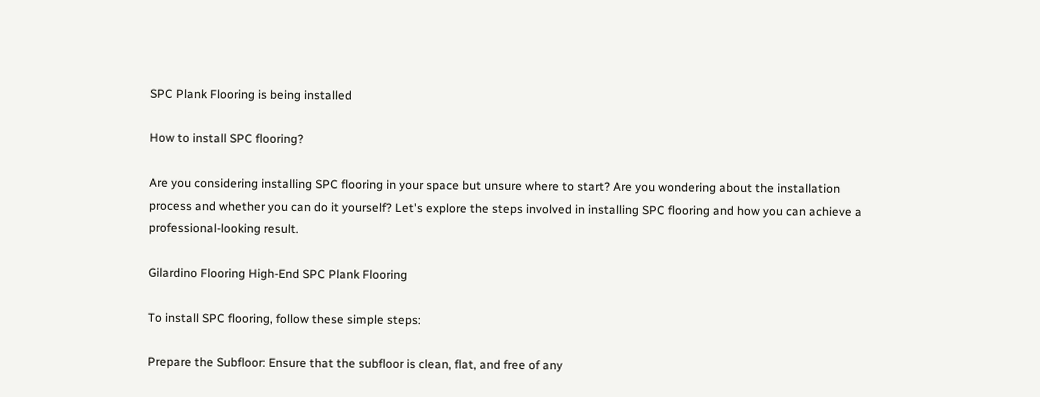SPC Plank Flooring is being installed

How to install SPC flooring?

Are you considering installing SPC flooring in your space but unsure where to start? Are you wondering about the installation process and whether you can do it yourself? Let's explore the steps involved in installing SPC flooring and how you can achieve a professional-looking result.

Gilardino Flooring High-End SPC Plank Flooring

To install SPC flooring, follow these simple steps:

Prepare the Subfloor: Ensure that the subfloor is clean, flat, and free of any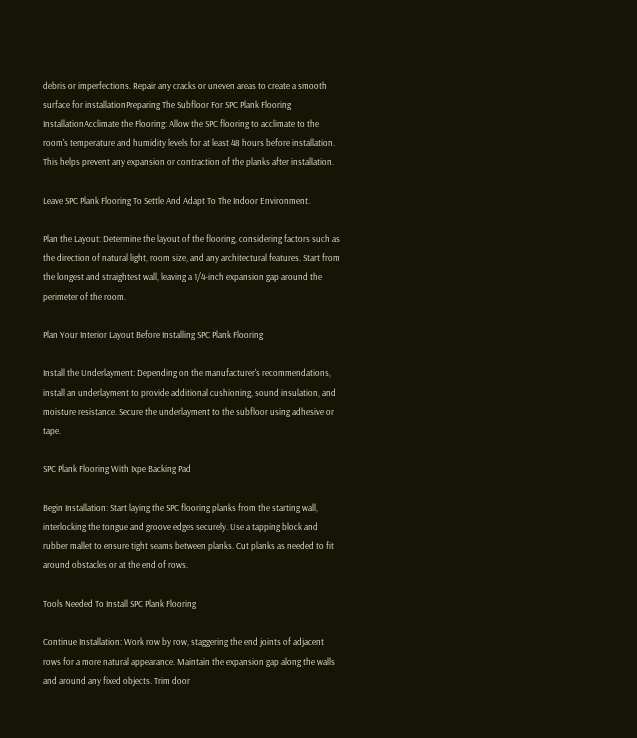debris or imperfections. Repair any cracks or uneven areas to create a smooth surface for installationPreparing The Subfloor For SPC Plank Flooring InstallationAcclimate the Flooring: Allow the SPC flooring to acclimate to the room's temperature and humidity levels for at least 48 hours before installation. This helps prevent any expansion or contraction of the planks after installation.

Leave SPC Plank Flooring To Settle And Adapt To The Indoor Environment.

Plan the Layout: Determine the layout of the flooring, considering factors such as the direction of natural light, room size, and any architectural features. Start from the longest and straightest wall, leaving a 1/4-inch expansion gap around the perimeter of the room.

Plan Your Interior Layout Before Installing SPC Plank Flooring

Install the Underlayment: Depending on the manufacturer's recommendations, install an underlayment to provide additional cushioning, sound insulation, and moisture resistance. Secure the underlayment to the subfloor using adhesive or tape.

SPC Plank Flooring With Ixpe Backing Pad

Begin Installation: Start laying the SPC flooring planks from the starting wall, interlocking the tongue and groove edges securely. Use a tapping block and rubber mallet to ensure tight seams between planks. Cut planks as needed to fit around obstacles or at the end of rows.

Tools Needed To Install SPC Plank Flooring

Continue Installation: Work row by row, staggering the end joints of adjacent rows for a more natural appearance. Maintain the expansion gap along the walls and around any fixed objects. Trim door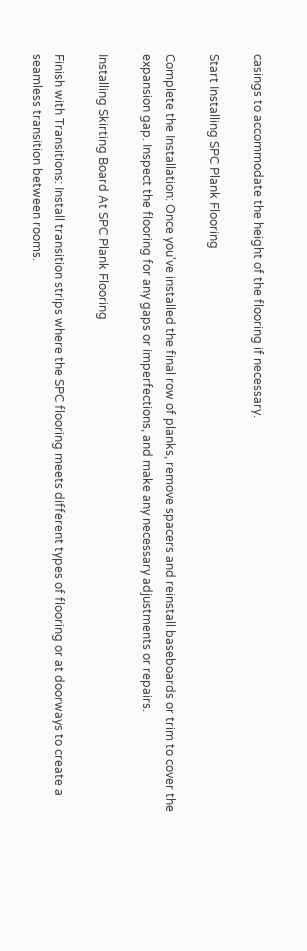casings to accommodate the height of the flooring if necessary.

Start Installing SPC Plank Flooring

Complete the Installation: Once you've installed the final row of planks, remove spacers and reinstall baseboards or trim to cover the expansion gap. Inspect the flooring for any gaps or imperfections, and make any necessary adjustments or repairs.

Installing Skirting Board At SPC Plank Flooring

Finish with Transitions: Install transition strips where the SPC flooring meets different types of flooring or at doorways to create a seamless transition between rooms.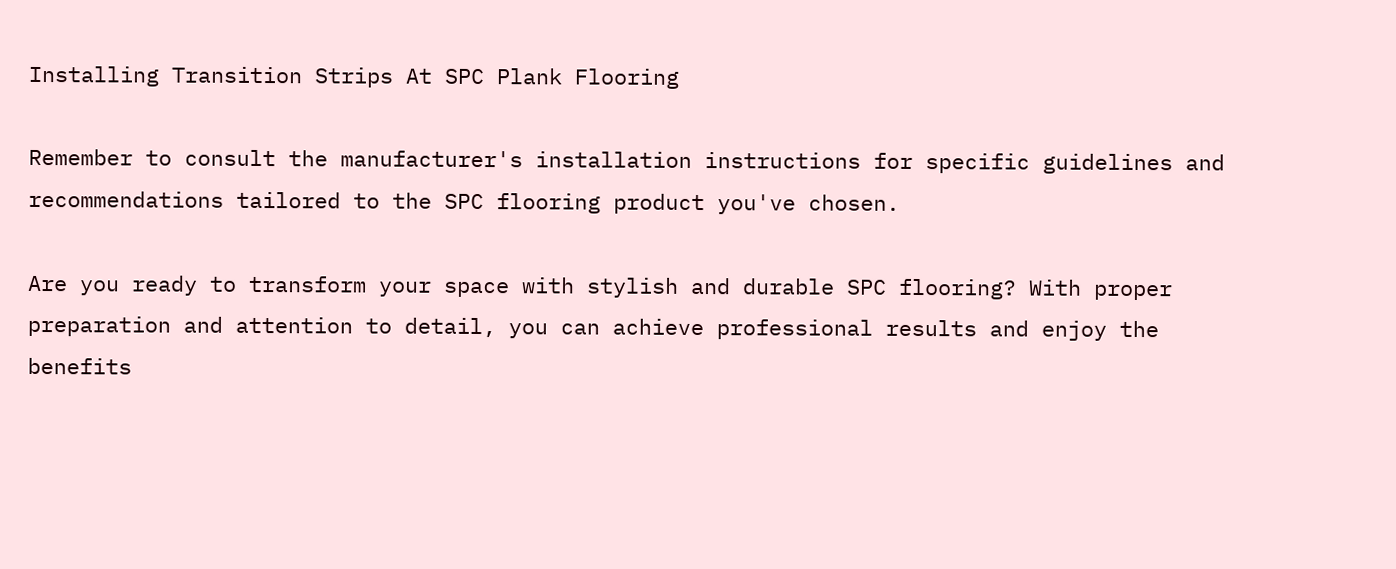Installing Transition Strips At SPC Plank Flooring

Remember to consult the manufacturer's installation instructions for specific guidelines and recommendations tailored to the SPC flooring product you've chosen.

Are you ready to transform your space with stylish and durable SPC flooring? With proper preparation and attention to detail, you can achieve professional results and enjoy the benefits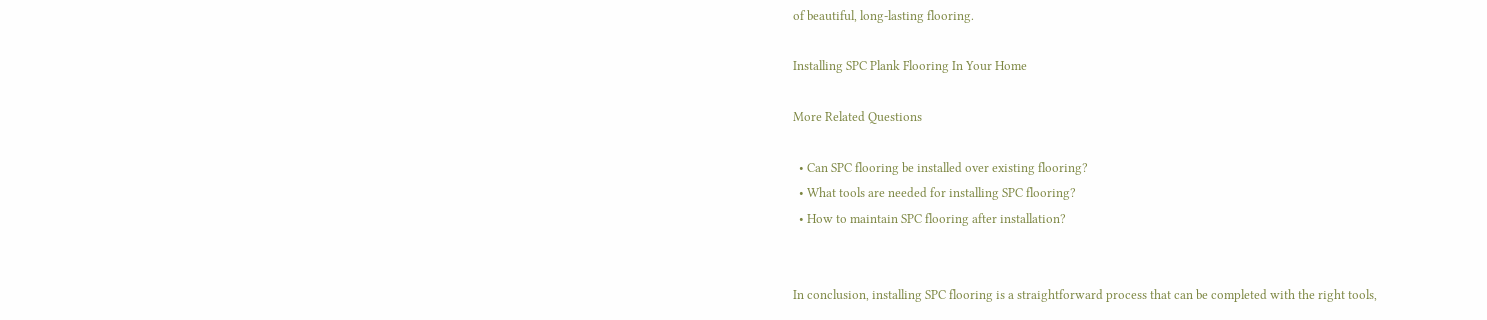of beautiful, long-lasting flooring.

Installing SPC Plank Flooring In Your Home

More Related Questions

  • Can SPC flooring be installed over existing flooring?
  • What tools are needed for installing SPC flooring?
  • How to maintain SPC flooring after installation?


In conclusion, installing SPC flooring is a straightforward process that can be completed with the right tools,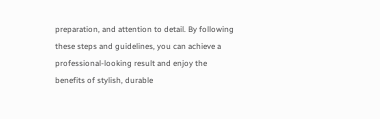preparation, and attention to detail. By following these steps and guidelines, you can achieve a professional-looking result and enjoy the benefits of stylish, durable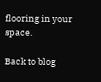flooring in your space.

Back to blog